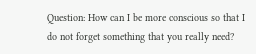Question: How can I be more conscious so that I do not forget something that you really need?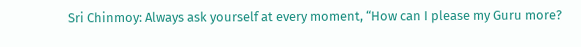Sri Chinmoy: Always ask yourself at every moment, “How can I please my Guru more?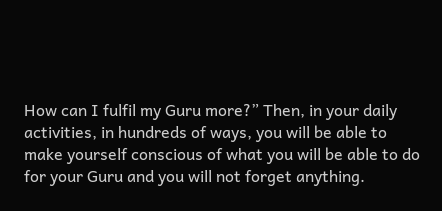How can I fulfil my Guru more?” Then, in your daily activities, in hundreds of ways, you will be able to make yourself conscious of what you will be able to do for your Guru and you will not forget anything.